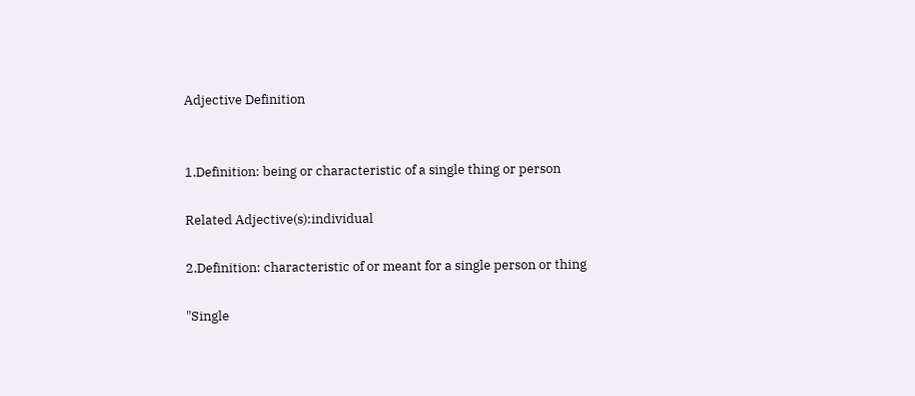Adjective Definition


1.Definition: being or characteristic of a single thing or person

Related Adjective(s):individual

2.Definition: characteristic of or meant for a single person or thing

"Single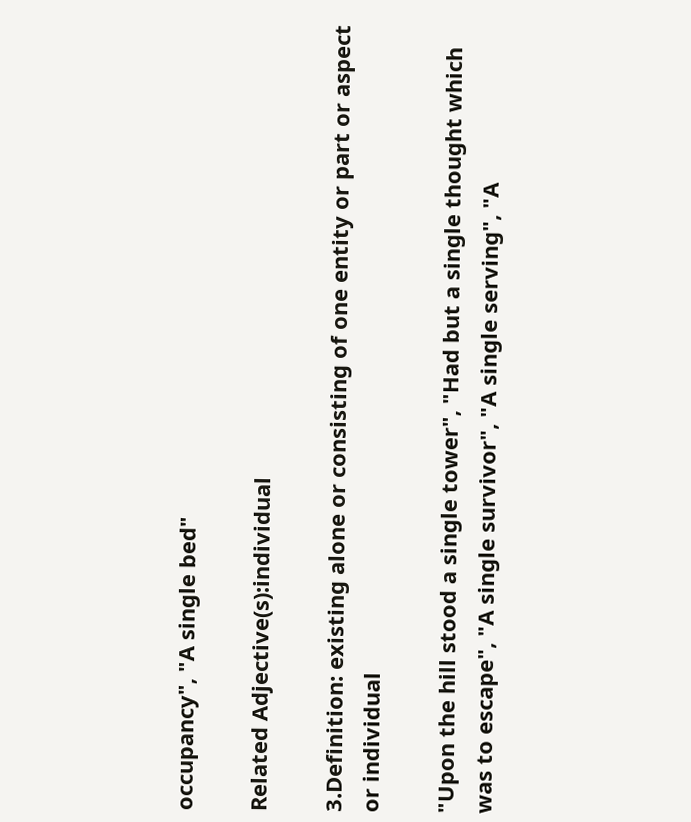occupancy", "A single bed"

Related Adjective(s):individual

3.Definition: existing alone or consisting of one entity or part or aspect or individual

"Upon the hill stood a single tower", "Had but a single thought which was to escape", "A single survivor", "A single serving", "A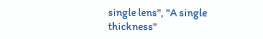single lens", "A single thickness"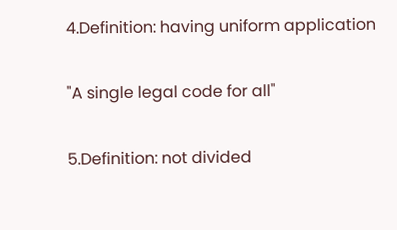4.Definition: having uniform application

"A single legal code for all"

5.Definition: not divided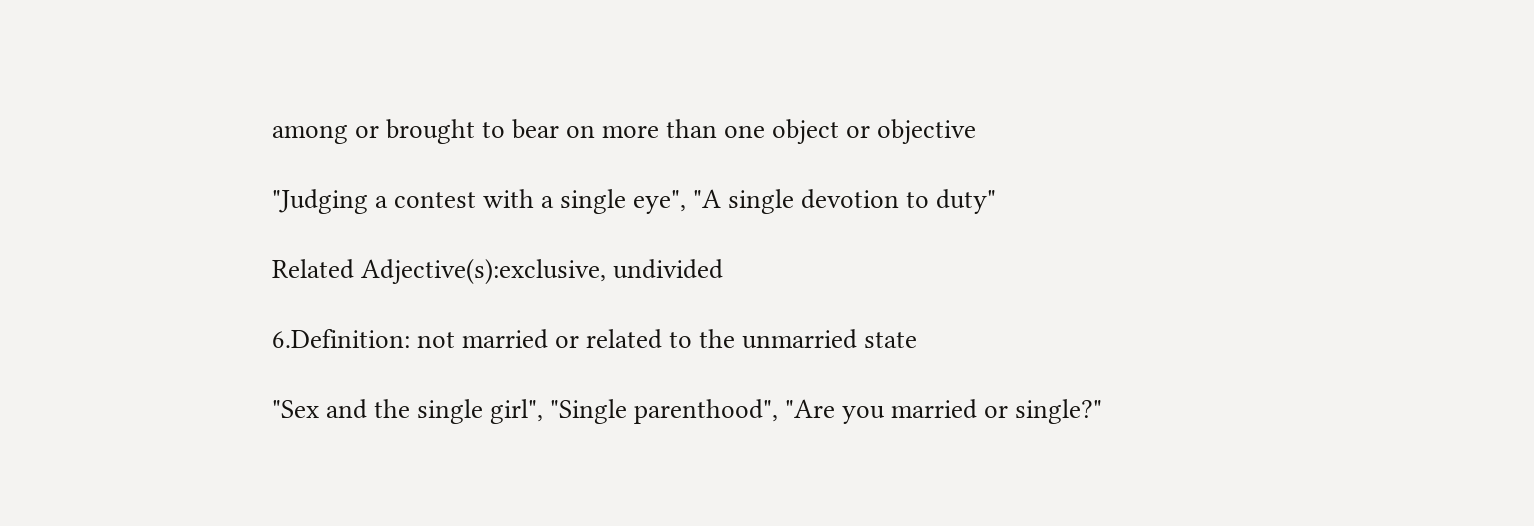among or brought to bear on more than one object or objective

"Judging a contest with a single eye", "A single devotion to duty"

Related Adjective(s):exclusive, undivided

6.Definition: not married or related to the unmarried state

"Sex and the single girl", "Single parenthood", "Are you married or single?"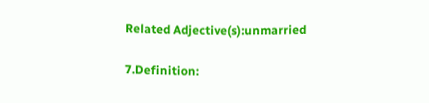Related Adjective(s):unmarried

7.Definition: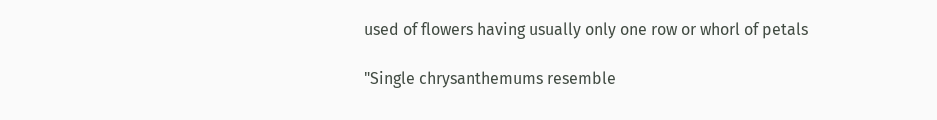used of flowers having usually only one row or whorl of petals

"Single chrysanthemums resemble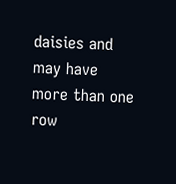daisies and may have more than one row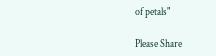of petals"

Please Share